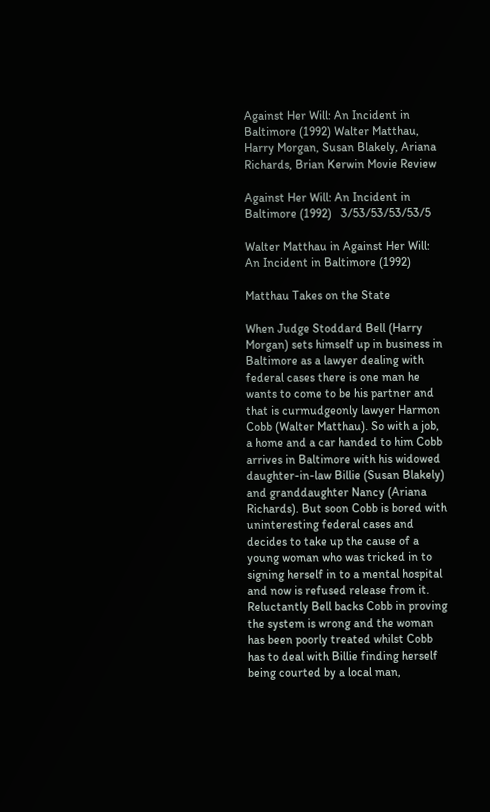Against Her Will: An Incident in Baltimore (1992) Walter Matthau, Harry Morgan, Susan Blakely, Ariana Richards, Brian Kerwin Movie Review

Against Her Will: An Incident in Baltimore (1992)   3/53/53/53/53/5

Walter Matthau in Against Her Will: An Incident in Baltimore (1992)

Matthau Takes on the State

When Judge Stoddard Bell (Harry Morgan) sets himself up in business in Baltimore as a lawyer dealing with federal cases there is one man he wants to come to be his partner and that is curmudgeonly lawyer Harmon Cobb (Walter Matthau). So with a job, a home and a car handed to him Cobb arrives in Baltimore with his widowed daughter-in-law Billie (Susan Blakely) and granddaughter Nancy (Ariana Richards). But soon Cobb is bored with uninteresting federal cases and decides to take up the cause of a young woman who was tricked in to signing herself in to a mental hospital and now is refused release from it. Reluctantly Bell backs Cobb in proving the system is wrong and the woman has been poorly treated whilst Cobb has to deal with Billie finding herself being courted by a local man,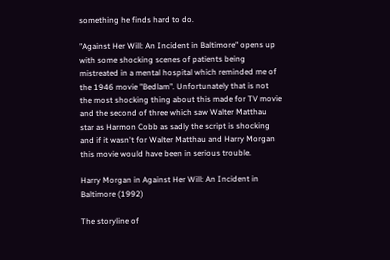something he finds hard to do.

"Against Her Will: An Incident in Baltimore" opens up with some shocking scenes of patients being mistreated in a mental hospital which reminded me of the 1946 movie "Bedlam". Unfortunately that is not the most shocking thing about this made for TV movie and the second of three which saw Walter Matthau star as Harmon Cobb as sadly the script is shocking and if it wasn't for Walter Matthau and Harry Morgan this movie would have been in serious trouble.

Harry Morgan in Against Her Will: An Incident in Baltimore (1992)

The storyline of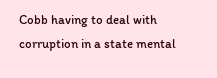Cobb having to deal with corruption in a state mental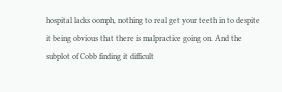hospital lacks oomph, nothing to real get your teeth in to despite it being obvious that there is malpractice going on. And the subplot of Cobb finding it difficult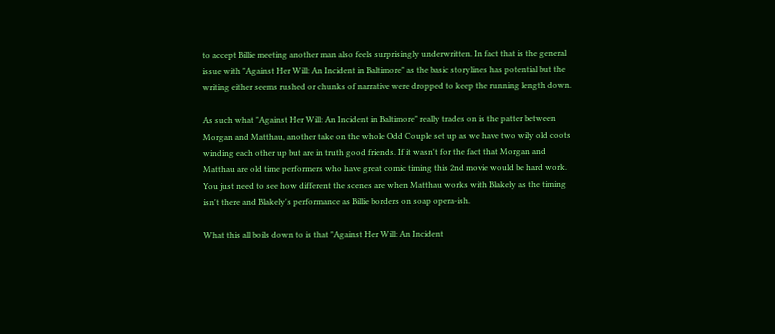to accept Billie meeting another man also feels surprisingly underwritten. In fact that is the general issue with "Against Her Will: An Incident in Baltimore" as the basic storylines has potential but the writing either seems rushed or chunks of narrative were dropped to keep the running length down.

As such what "Against Her Will: An Incident in Baltimore" really trades on is the patter between Morgan and Matthau, another take on the whole Odd Couple set up as we have two wily old coots winding each other up but are in truth good friends. If it wasn't for the fact that Morgan and Matthau are old time performers who have great comic timing this 2nd movie would be hard work. You just need to see how different the scenes are when Matthau works with Blakely as the timing isn't there and Blakely's performance as Billie borders on soap opera-ish.

What this all boils down to is that "Against Her Will: An Incident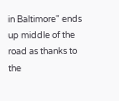in Baltimore" ends up middle of the road as thanks to the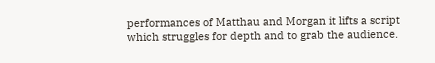performances of Matthau and Morgan it lifts a script which struggles for depth and to grab the audience.